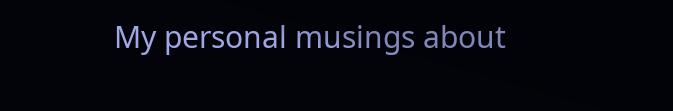My personal musings about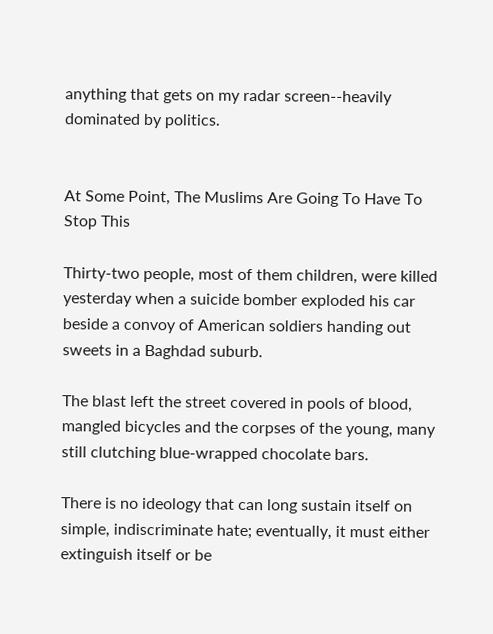anything that gets on my radar screen--heavily dominated by politics.


At Some Point, The Muslims Are Going To Have To Stop This

Thirty-two people, most of them children, were killed yesterday when a suicide bomber exploded his car beside a convoy of American soldiers handing out sweets in a Baghdad suburb.

The blast left the street covered in pools of blood, mangled bicycles and the corpses of the young, many still clutching blue-wrapped chocolate bars.

There is no ideology that can long sustain itself on simple, indiscriminate hate; eventually, it must either extinguish itself or be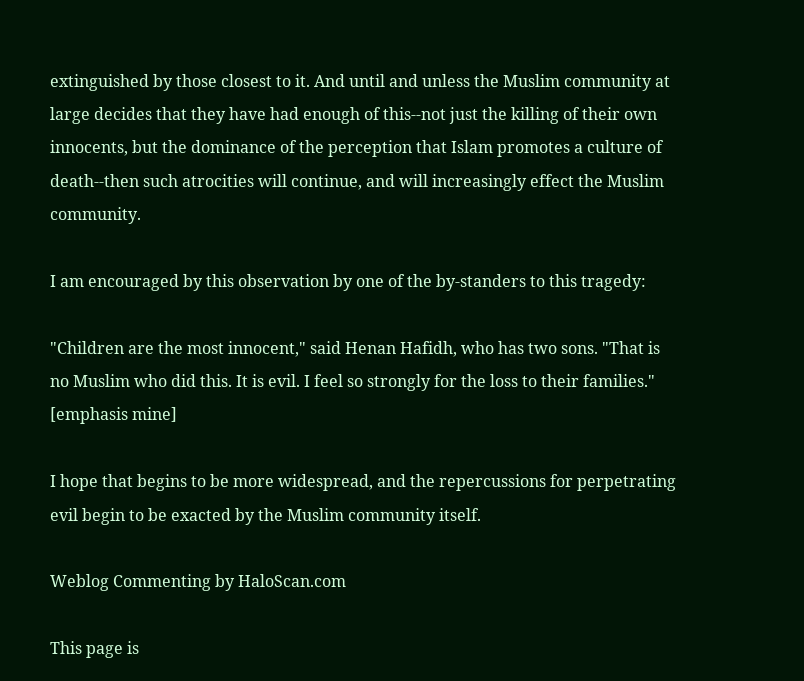extinguished by those closest to it. And until and unless the Muslim community at large decides that they have had enough of this--not just the killing of their own innocents, but the dominance of the perception that Islam promotes a culture of death--then such atrocities will continue, and will increasingly effect the Muslim community.

I am encouraged by this observation by one of the by-standers to this tragedy:

"Children are the most innocent," said Henan Hafidh, who has two sons. "That is no Muslim who did this. It is evil. I feel so strongly for the loss to their families." [emphasis mine]

I hope that begins to be more widespread, and the repercussions for perpetrating evil begin to be exacted by the Muslim community itself.

Weblog Commenting by HaloScan.com

This page is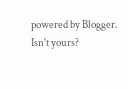powered by Blogger. Isn't yours?